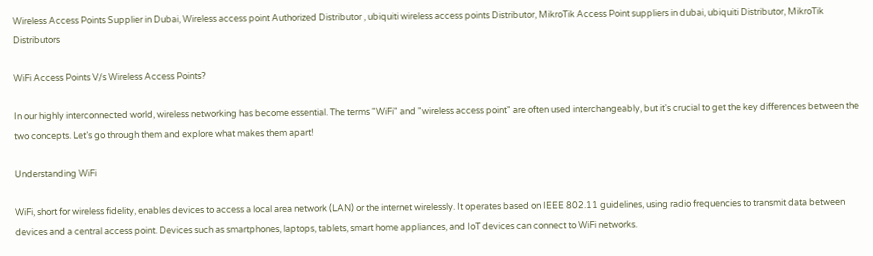Wireless Access Points Supplier in Dubai, Wireless access point Authorized Distributor , ubiquiti wireless access points Distributor, MikroTik Access Point suppliers in dubai, ubiquiti Distributor, MikroTik Distributors

WiFi Access Points V/s Wireless Access Points?

In our highly interconnected world, wireless networking has become essential. The terms "WiFi" and "wireless access point" are often used interchangeably, but it's crucial to get the key differences between the two concepts. Let’s go through them and explore what makes them apart!

Understanding WiFi

WiFi, short for wireless fidelity, enables devices to access a local area network (LAN) or the internet wirelessly. It operates based on IEEE 802.11 guidelines, using radio frequencies to transmit data between devices and a central access point. Devices such as smartphones, laptops, tablets, smart home appliances, and IoT devices can connect to WiFi networks.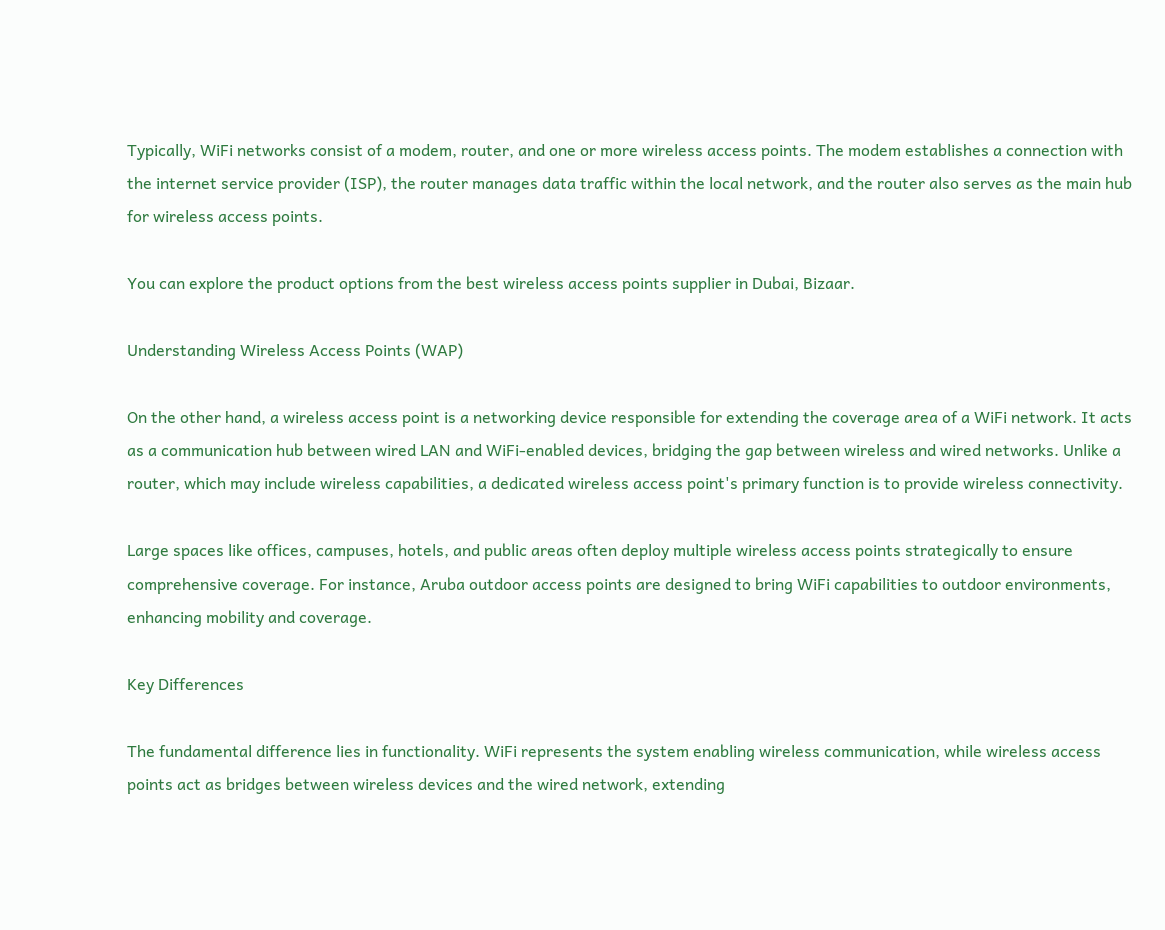Typically, WiFi networks consist of a modem, router, and one or more wireless access points. The modem establishes a connection with the internet service provider (ISP), the router manages data traffic within the local network, and the router also serves as the main hub for wireless access points.

You can explore the product options from the best wireless access points supplier in Dubai, Bizaar.

Understanding Wireless Access Points (WAP)

On the other hand, a wireless access point is a networking device responsible for extending the coverage area of a WiFi network. It acts as a communication hub between wired LAN and WiFi-enabled devices, bridging the gap between wireless and wired networks. Unlike a router, which may include wireless capabilities, a dedicated wireless access point's primary function is to provide wireless connectivity.

Large spaces like offices, campuses, hotels, and public areas often deploy multiple wireless access points strategically to ensure comprehensive coverage. For instance, Aruba outdoor access points are designed to bring WiFi capabilities to outdoor environments, enhancing mobility and coverage.

Key Differences

The fundamental difference lies in functionality. WiFi represents the system enabling wireless communication, while wireless access points act as bridges between wireless devices and the wired network, extending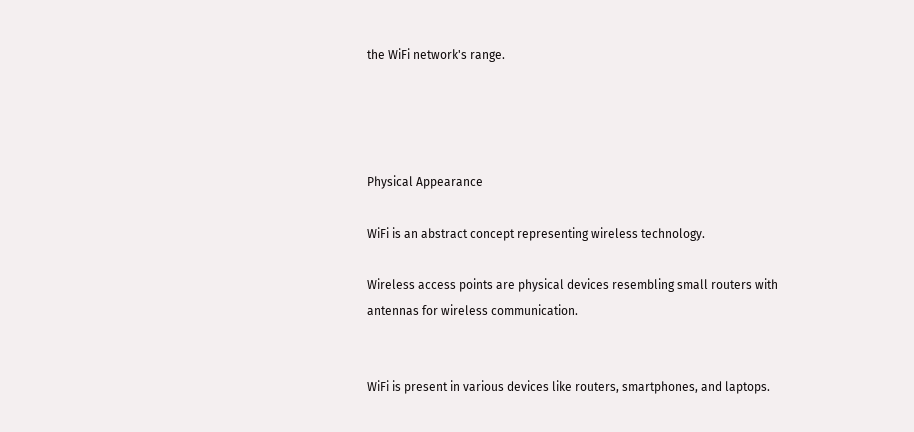the WiFi network's range.




Physical Appearance

WiFi is an abstract concept representing wireless technology.

Wireless access points are physical devices resembling small routers with antennas for wireless communication.


WiFi is present in various devices like routers, smartphones, and laptops.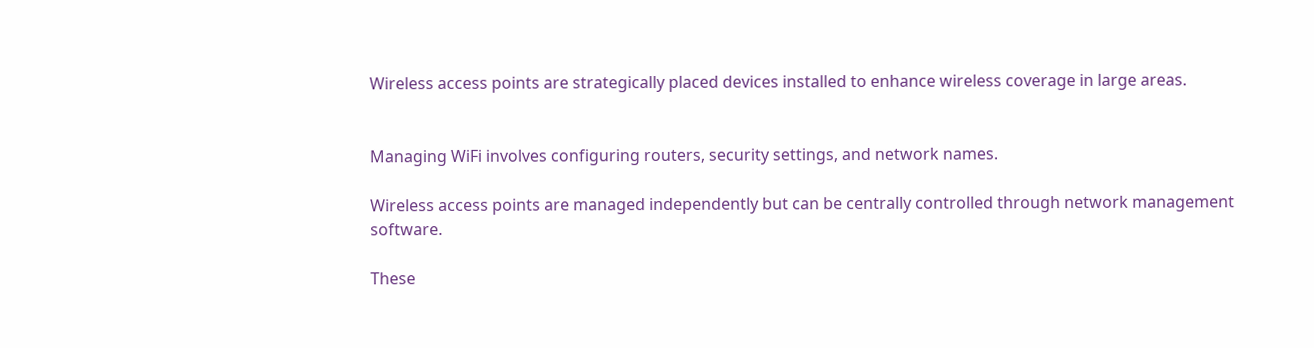Wireless access points are strategically placed devices installed to enhance wireless coverage in large areas.


Managing WiFi involves configuring routers, security settings, and network names.

Wireless access points are managed independently but can be centrally controlled through network management software.

These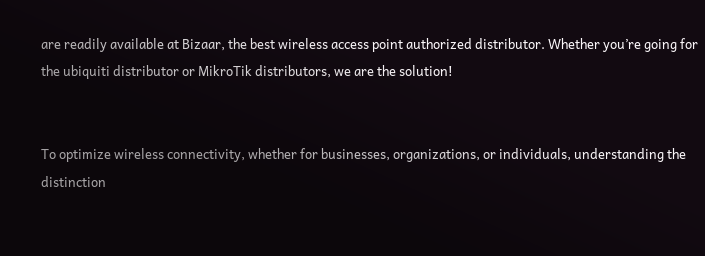are readily available at Bizaar, the best wireless access point authorized distributor. Whether you’re going for the ubiquiti distributor or MikroTik distributors, we are the solution!


To optimize wireless connectivity, whether for businesses, organizations, or individuals, understanding the distinction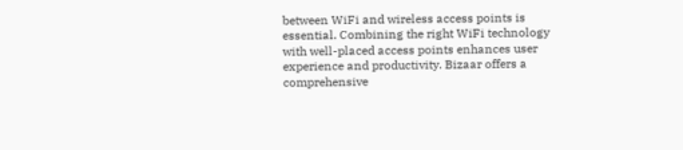between WiFi and wireless access points is essential. Combining the right WiFi technology with well-placed access points enhances user experience and productivity. Bizaar offers a comprehensive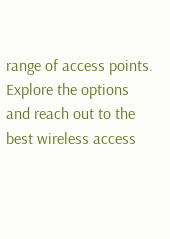range of access points. Explore the options and reach out to the best wireless access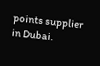points supplier in Dubai.